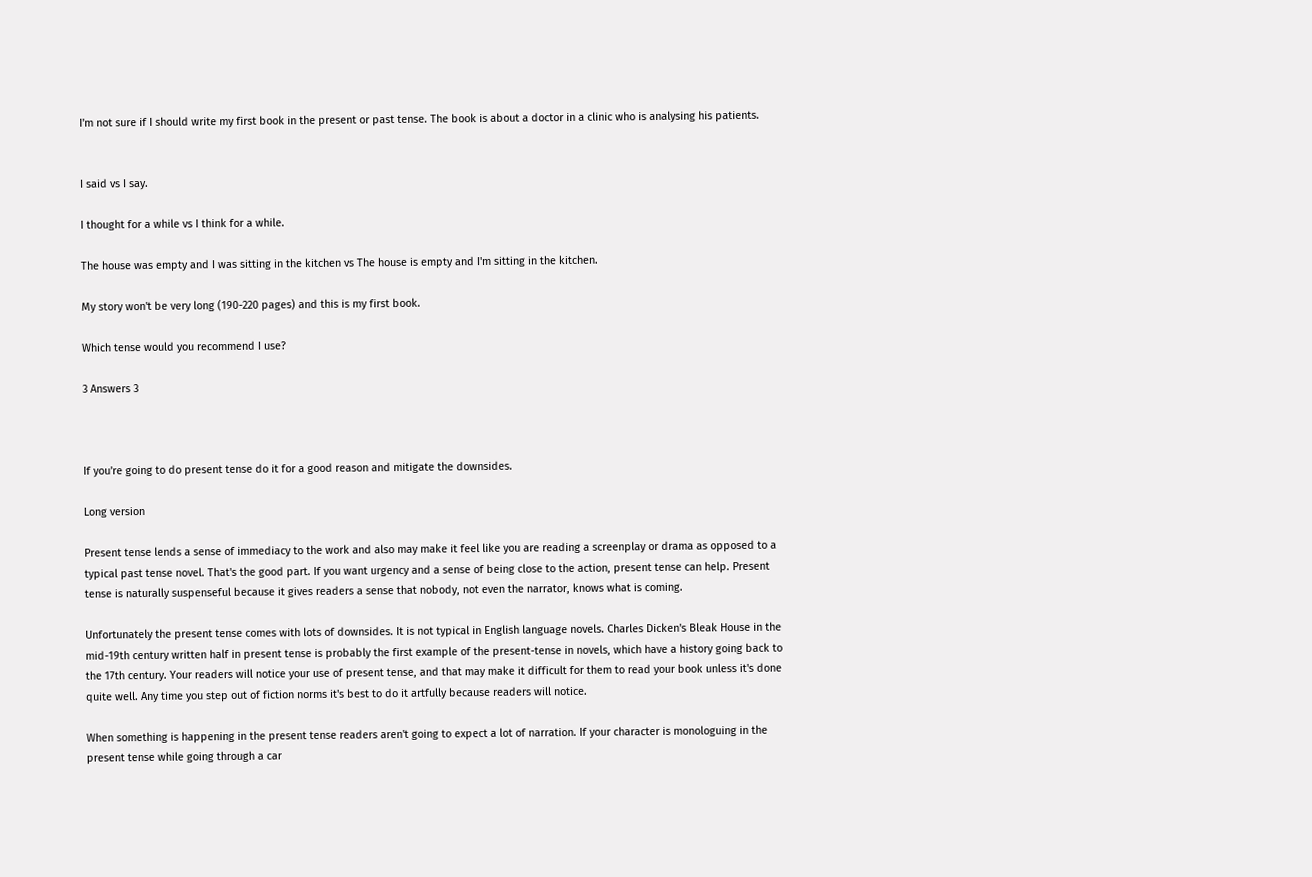I'm not sure if I should write my first book in the present or past tense. The book is about a doctor in a clinic who is analysing his patients.


I said vs I say.

I thought for a while vs I think for a while.

The house was empty and I was sitting in the kitchen vs The house is empty and I'm sitting in the kitchen.

My story won't be very long (190-220 pages) and this is my first book.

Which tense would you recommend I use?

3 Answers 3



If you're going to do present tense do it for a good reason and mitigate the downsides.

Long version

Present tense lends a sense of immediacy to the work and also may make it feel like you are reading a screenplay or drama as opposed to a typical past tense novel. That's the good part. If you want urgency and a sense of being close to the action, present tense can help. Present tense is naturally suspenseful because it gives readers a sense that nobody, not even the narrator, knows what is coming.

Unfortunately the present tense comes with lots of downsides. It is not typical in English language novels. Charles Dicken's Bleak House in the mid-19th century written half in present tense is probably the first example of the present-tense in novels, which have a history going back to the 17th century. Your readers will notice your use of present tense, and that may make it difficult for them to read your book unless it's done quite well. Any time you step out of fiction norms it's best to do it artfully because readers will notice.

When something is happening in the present tense readers aren't going to expect a lot of narration. If your character is monologuing in the present tense while going through a car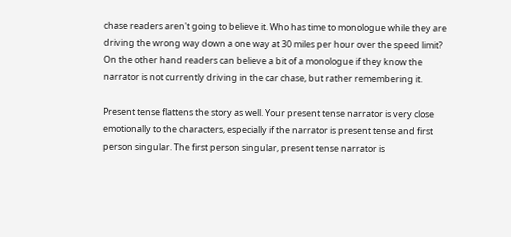chase readers aren't going to believe it. Who has time to monologue while they are driving the wrong way down a one way at 30 miles per hour over the speed limit? On the other hand readers can believe a bit of a monologue if they know the narrator is not currently driving in the car chase, but rather remembering it.

Present tense flattens the story as well. Your present tense narrator is very close emotionally to the characters, especially if the narrator is present tense and first person singular. The first person singular, present tense narrator is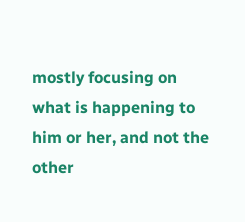mostly focusing on what is happening to him or her, and not the other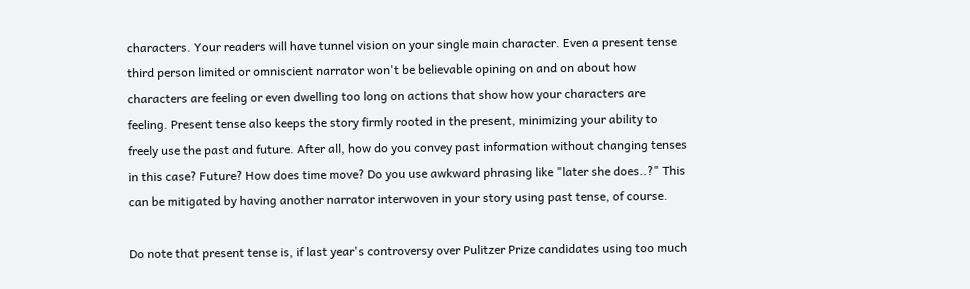characters. Your readers will have tunnel vision on your single main character. Even a present tense third person limited or omniscient narrator won't be believable opining on and on about how characters are feeling or even dwelling too long on actions that show how your characters are feeling. Present tense also keeps the story firmly rooted in the present, minimizing your ability to freely use the past and future. After all, how do you convey past information without changing tenses in this case? Future? How does time move? Do you use awkward phrasing like "later she does..?" This can be mitigated by having another narrator interwoven in your story using past tense, of course.

Do note that present tense is, if last year's controversy over Pulitzer Prize candidates using too much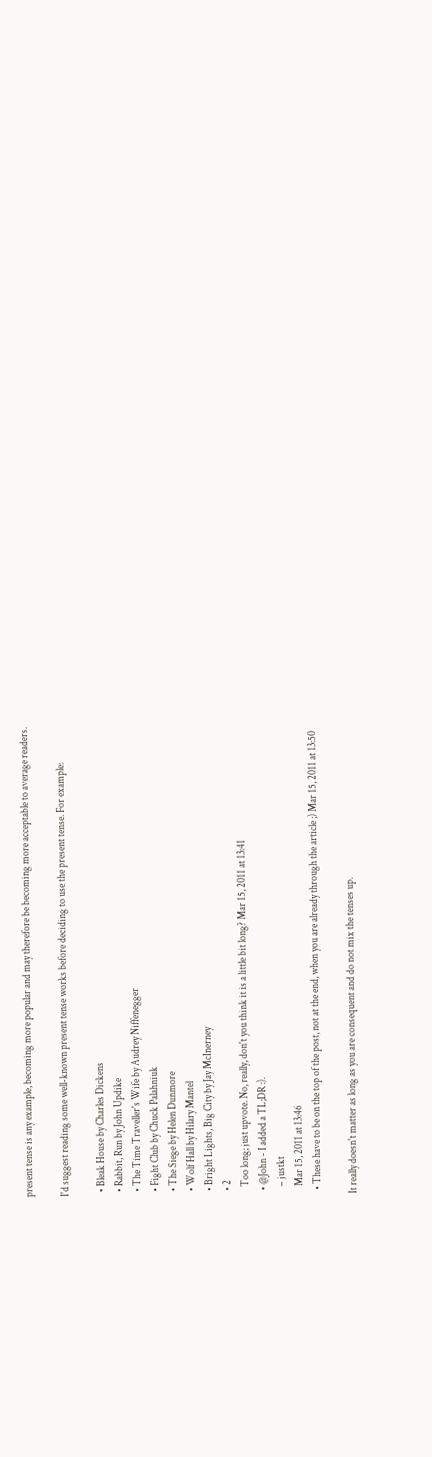present tense is any example, becoming more popular and may therefore be becoming more acceptable to average readers.

I'd suggest reading some well-known present tense works before deciding to use the present tense. For example:

  • Bleak House by Charles Dickens
  • Rabbit, Run by John Updike
  • The Time Traveller's Wife by Audrey Niffenegger
  • Fight Club by Chuck Palahniuk
  • The Siege by Helen Dunmore
  • Wolf Hall by Hilary Mantel
  • Bright Lights, Big City by Jay McInerney
  • 2
    Too long; just upvote. No, really, don't you think it is a little bit long? Mar 15, 2011 at 13:41
  • @John - I added a TL;DR :).
    – justkt
    Mar 15, 2011 at 13:46
  • These have to be on the top of the post, not at the end, when you are already through the article ;) Mar 15, 2011 at 13:50

It really doesn't matter as long as you are consequent and do not mix the tenses up.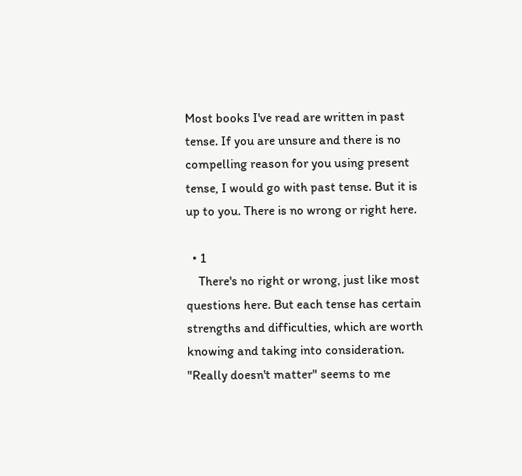Most books I've read are written in past tense. If you are unsure and there is no compelling reason for you using present tense, I would go with past tense. But it is up to you. There is no wrong or right here.

  • 1
    There's no right or wrong, just like most questions here. But each tense has certain strengths and difficulties, which are worth knowing and taking into consideration. "Really doesn't matter" seems to me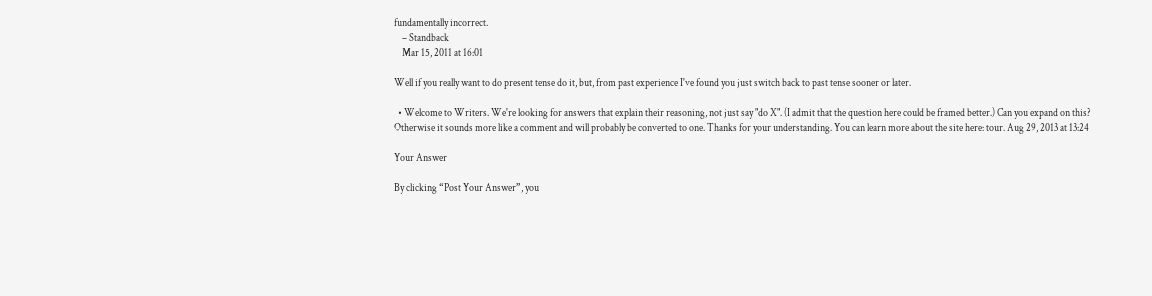fundamentally incorrect.
    – Standback
    Mar 15, 2011 at 16:01

Well if you really want to do present tense do it, but, from past experience I've found you just switch back to past tense sooner or later.

  • Welcome to Writers. We're looking for answers that explain their reasoning, not just say "do X". (I admit that the question here could be framed better.) Can you expand on this? Otherwise it sounds more like a comment and will probably be converted to one. Thanks for your understanding. You can learn more about the site here: tour. Aug 29, 2013 at 13:24

Your Answer

By clicking “Post Your Answer”, you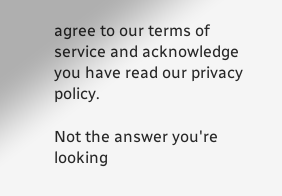agree to our terms of service and acknowledge you have read our privacy policy.

Not the answer you're looking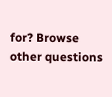for? Browse other questions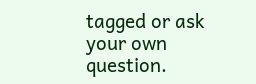tagged or ask your own question.